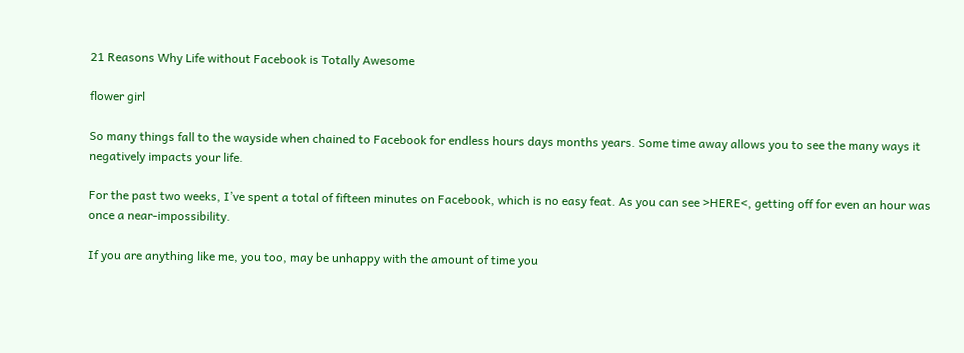21 Reasons Why Life without Facebook is Totally Awesome

flower girl

So many things fall to the wayside when chained to Facebook for endless hours days months years. Some time away allows you to see the many ways it negatively impacts your life.

For the past two weeks, I’ve spent a total of fifteen minutes on Facebook, which is no easy feat. As you can see >HERE<, getting off for even an hour was once a near-impossibility.

If you are anything like me, you too, may be unhappy with the amount of time you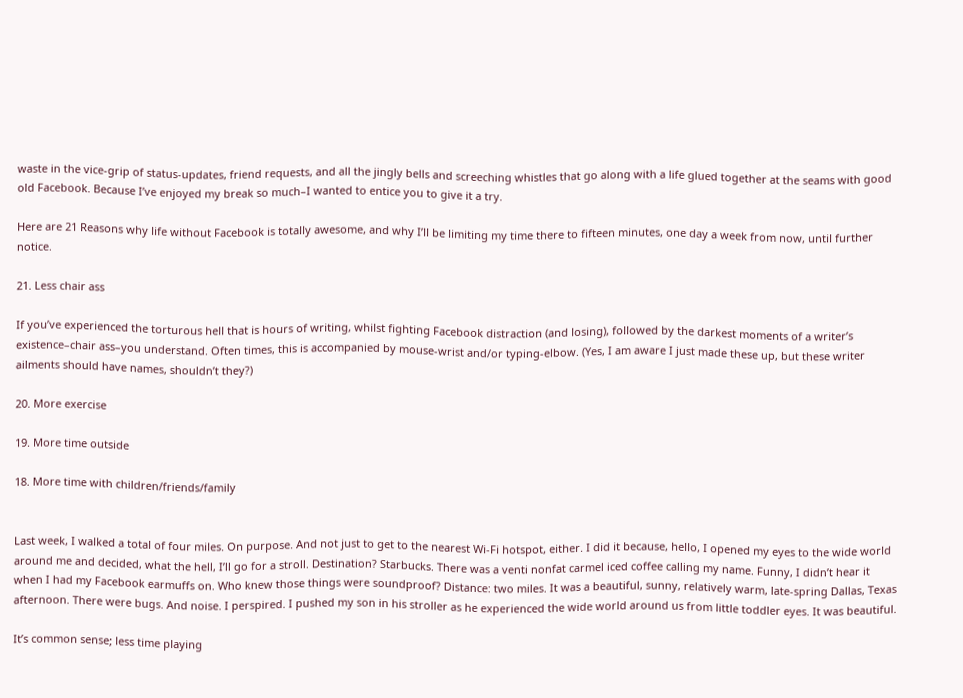waste in the vice-grip of status-updates, friend requests, and all the jingly bells and screeching whistles that go along with a life glued together at the seams with good old Facebook. Because I’ve enjoyed my break so much–I wanted to entice you to give it a try.

Here are 21 Reasons why life without Facebook is totally awesome, and why I’ll be limiting my time there to fifteen minutes, one day a week from now, until further notice.

21. Less chair ass

If you’ve experienced the torturous hell that is hours of writing, whilst fighting Facebook distraction (and losing), followed by the darkest moments of a writer’s existence–chair ass–you understand. Often times, this is accompanied by mouse-wrist and/or typing-elbow. (Yes, I am aware I just made these up, but these writer ailments should have names, shouldn’t they?)

20. More exercise

19. More time outside

18. More time with children/friends/family


Last week, I walked a total of four miles. On purpose. And not just to get to the nearest Wi-Fi hotspot, either. I did it because, hello, I opened my eyes to the wide world around me and decided, what the hell, I’ll go for a stroll. Destination? Starbucks. There was a venti nonfat carmel iced coffee calling my name. Funny, I didn’t hear it when I had my Facebook earmuffs on. Who knew those things were soundproof? Distance: two miles. It was a beautiful, sunny, relatively warm, late-spring Dallas, Texas afternoon. There were bugs. And noise. I perspired. I pushed my son in his stroller as he experienced the wide world around us from little toddler eyes. It was beautiful.

It’s common sense; less time playing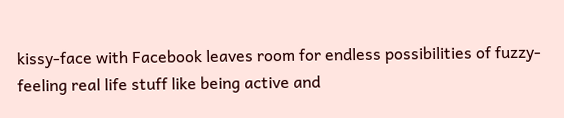kissy-face with Facebook leaves room for endless possibilities of fuzzy-feeling real life stuff like being active and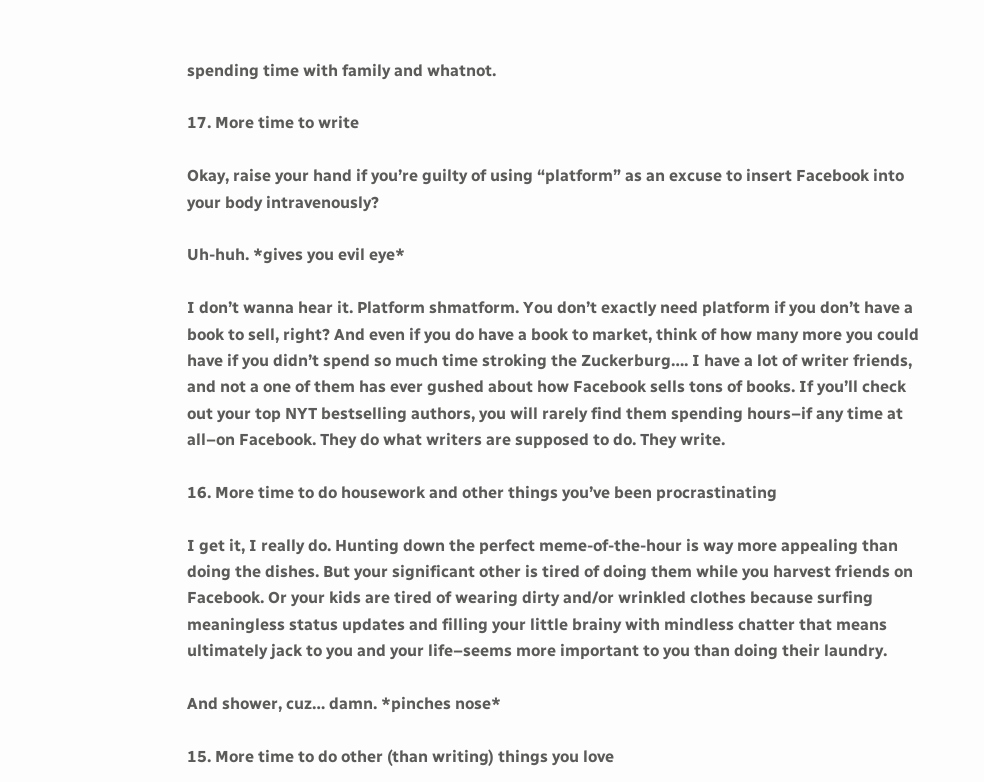spending time with family and whatnot.

17. More time to write

Okay, raise your hand if you’re guilty of using “platform” as an excuse to insert Facebook into your body intravenously?

Uh-huh. *gives you evil eye*

I don’t wanna hear it. Platform shmatform. You don’t exactly need platform if you don’t have a book to sell, right? And even if you do have a book to market, think of how many more you could have if you didn’t spend so much time stroking the Zuckerburg…. I have a lot of writer friends, and not a one of them has ever gushed about how Facebook sells tons of books. If you’ll check out your top NYT bestselling authors, you will rarely find them spending hours–if any time at all–on Facebook. They do what writers are supposed to do. They write.

16. More time to do housework and other things you’ve been procrastinating

I get it, I really do. Hunting down the perfect meme-of-the-hour is way more appealing than doing the dishes. But your significant other is tired of doing them while you harvest friends on Facebook. Or your kids are tired of wearing dirty and/or wrinkled clothes because surfing meaningless status updates and filling your little brainy with mindless chatter that means ultimately jack to you and your life–seems more important to you than doing their laundry.

And shower, cuz… damn. *pinches nose*

15. More time to do other (than writing) things you love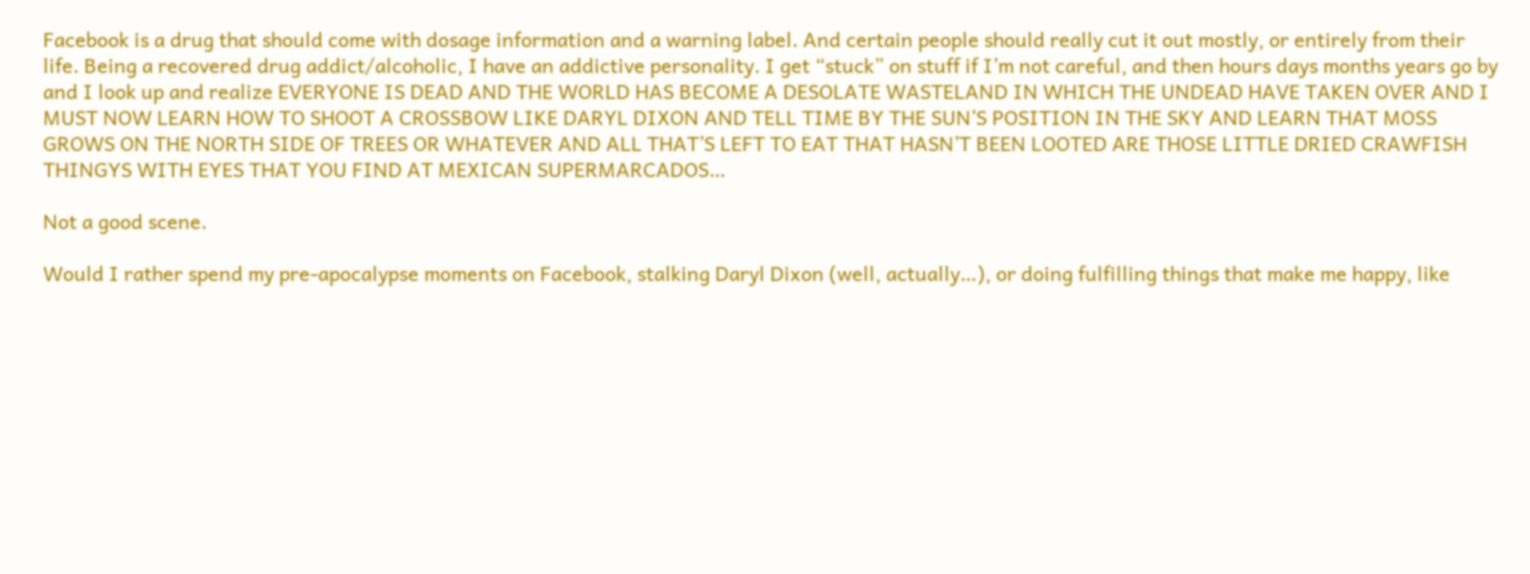Facebook is a drug that should come with dosage information and a warning label. And certain people should really cut it out mostly, or entirely from their life. Being a recovered drug addict/alcoholic, I have an addictive personality. I get “stuck” on stuff if I’m not careful, and then hours days months years go by and I look up and realize EVERYONE IS DEAD AND THE WORLD HAS BECOME A DESOLATE WASTELAND IN WHICH THE UNDEAD HAVE TAKEN OVER AND I MUST NOW LEARN HOW TO SHOOT A CROSSBOW LIKE DARYL DIXON AND TELL TIME BY THE SUN’S POSITION IN THE SKY AND LEARN THAT MOSS GROWS ON THE NORTH SIDE OF TREES OR WHATEVER AND ALL THAT’S LEFT TO EAT THAT HASN’T BEEN LOOTED ARE THOSE LITTLE DRIED CRAWFISH THINGYS WITH EYES THAT YOU FIND AT MEXICAN SUPERMARCADOS…

Not a good scene.

Would I rather spend my pre-apocalypse moments on Facebook, stalking Daryl Dixon (well, actually…), or doing fulfilling things that make me happy, like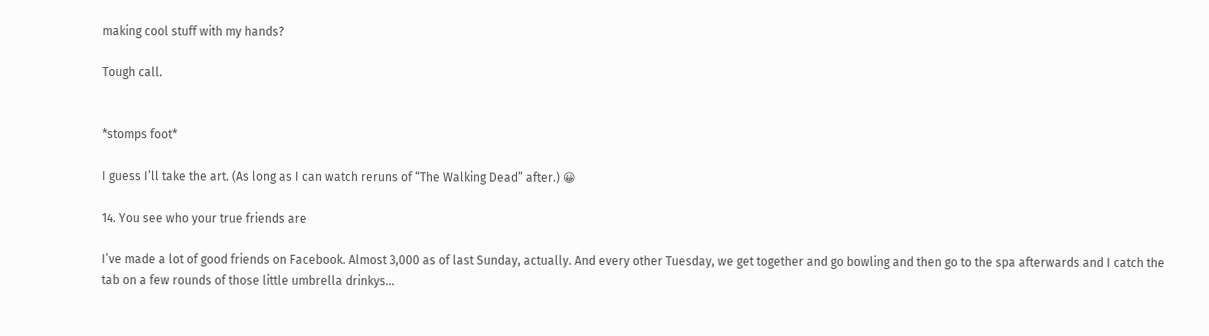making cool stuff with my hands?

Tough call.


*stomps foot*

I guess I’ll take the art. (As long as I can watch reruns of “The Walking Dead” after.) 😀

14. You see who your true friends are

I’ve made a lot of good friends on Facebook. Almost 3,000 as of last Sunday, actually. And every other Tuesday, we get together and go bowling and then go to the spa afterwards and I catch the tab on a few rounds of those little umbrella drinkys…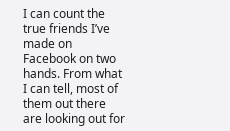I can count the true friends I’ve made on Facebook on two hands. From what I can tell, most of them out there are looking out for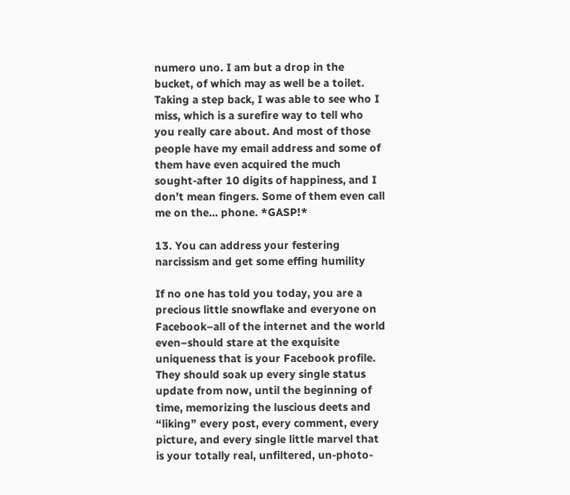numero uno. I am but a drop in the bucket, of which may as well be a toilet. Taking a step back, I was able to see who I miss, which is a surefire way to tell who you really care about. And most of those people have my email address and some of them have even acquired the much sought-after 10 digits of happiness, and I don’t mean fingers. Some of them even call me on the… phone. *GASP!*

13. You can address your festering narcissism and get some effing humility

If no one has told you today, you are a precious little snowflake and everyone on Facebook–all of the internet and the world even–should stare at the exquisite uniqueness that is your Facebook profile. They should soak up every single status update from now, until the beginning of time, memorizing the luscious deets and “liking” every post, every comment, every picture, and every single little marvel that is your totally real, unfiltered, un-photo-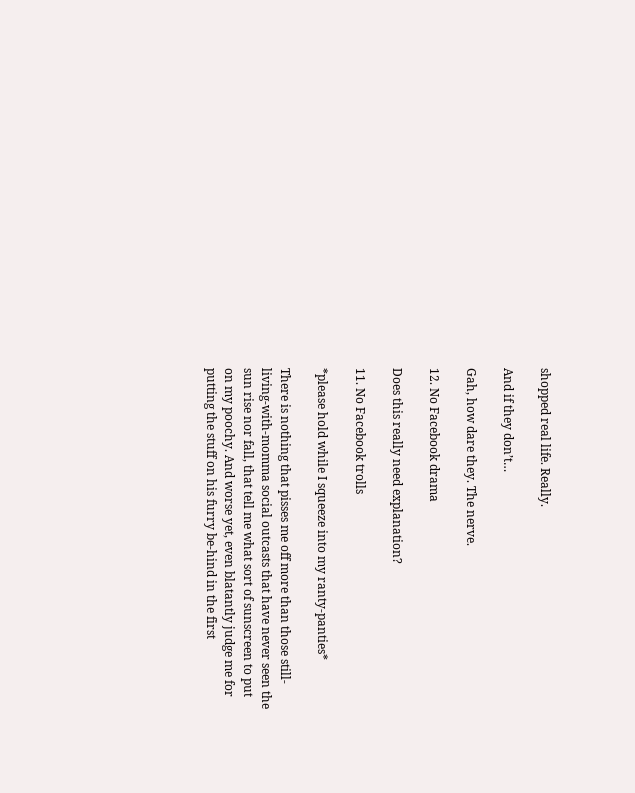shopped real life. Really.

And if they don’t…

Gah, how dare they. The nerve.

12. No Facebook drama

Does this really need explanation?

11. No Facebook trolls

*please hold while I squeeze into my ranty-panties*

There is nothing that pisses me off more than those still-living-with-momma social outcasts that have never seen the sun rise nor fall, that tell me what sort of sunscreen to put on my poochy. And worse yet, even blatantly judge me for putting the stuff on his furry be-hind in the first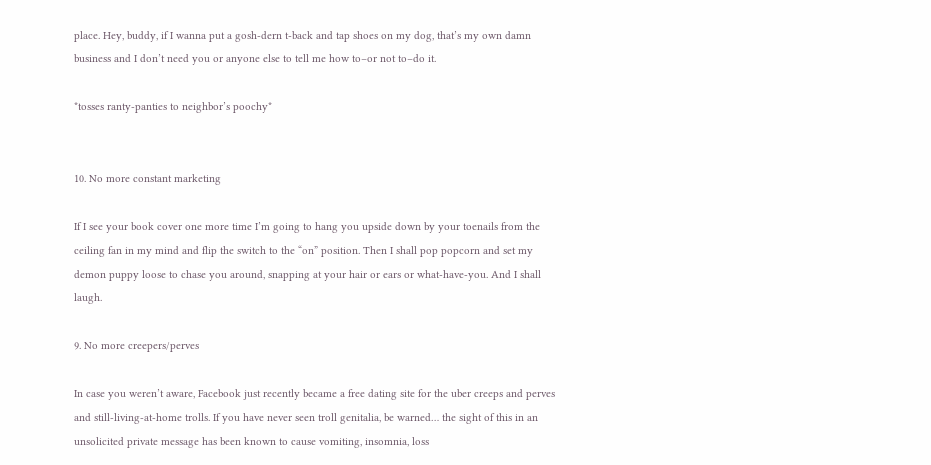place. Hey, buddy, if I wanna put a gosh-dern t-back and tap shoes on my dog, that’s my own damn business and I don’t need you or anyone else to tell me how to–or not to–do it.

*tosses ranty-panties to neighbor’s poochy*


10. No more constant marketing

If I see your book cover one more time I’m going to hang you upside down by your toenails from the ceiling fan in my mind and flip the switch to the “on” position. Then I shall pop popcorn and set my demon puppy loose to chase you around, snapping at your hair or ears or what-have-you. And I shall laugh.

9. No more creepers/perves

In case you weren’t aware, Facebook just recently became a free dating site for the uber creeps and perves and still-living-at-home trolls. If you have never seen troll genitalia, be warned… the sight of this in an unsolicited private message has been known to cause vomiting, insomnia, loss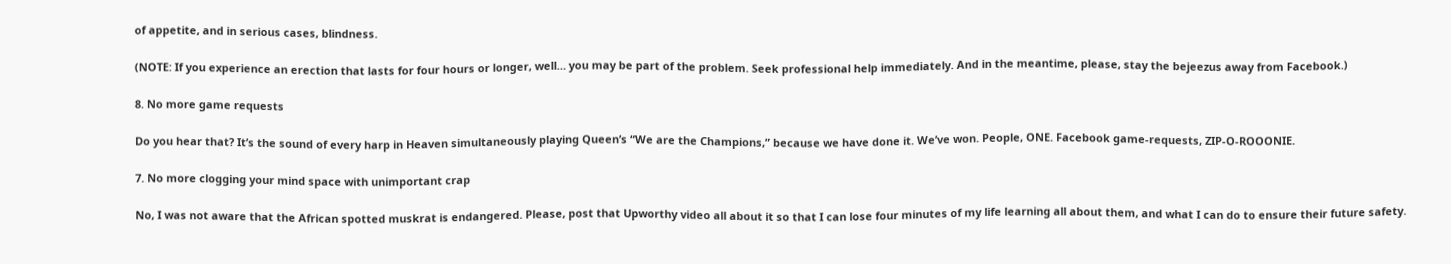of appetite, and in serious cases, blindness.

(NOTE: If you experience an erection that lasts for four hours or longer, well… you may be part of the problem. Seek professional help immediately. And in the meantime, please, stay the bejeezus away from Facebook.)

8. No more game requests

Do you hear that? It’s the sound of every harp in Heaven simultaneously playing Queen’s “We are the Champions,” because we have done it. We’ve won. People, ONE. Facebook game-requests, ZIP-O-ROOONIE.

7. No more clogging your mind space with unimportant crap

No, I was not aware that the African spotted muskrat is endangered. Please, post that Upworthy video all about it so that I can lose four minutes of my life learning all about them, and what I can do to ensure their future safety.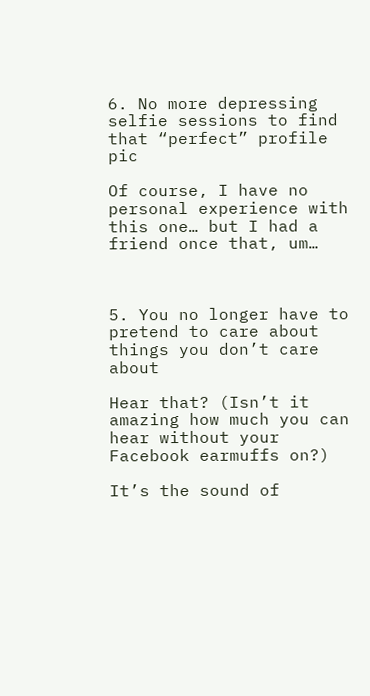6. No more depressing selfie sessions to find that “perfect” profile pic

Of course, I have no personal experience with this one… but I had a friend once that, um…



5. You no longer have to pretend to care about things you don’t care about

Hear that? (Isn’t it amazing how much you can hear without your Facebook earmuffs on?)

It’s the sound of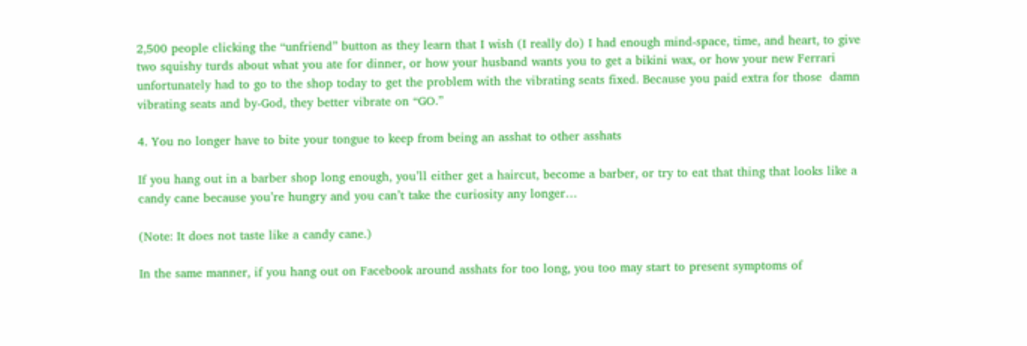2,500 people clicking the “unfriend” button as they learn that I wish (I really do) I had enough mind-space, time, and heart, to give two squishy turds about what you ate for dinner, or how your husband wants you to get a bikini wax, or how your new Ferrari unfortunately had to go to the shop today to get the problem with the vibrating seats fixed. Because you paid extra for those  damn vibrating seats and by-God, they better vibrate on “GO.”

4. You no longer have to bite your tongue to keep from being an asshat to other asshats

If you hang out in a barber shop long enough, you’ll either get a haircut, become a barber, or try to eat that thing that looks like a candy cane because you’re hungry and you can’t take the curiosity any longer…

(Note: It does not taste like a candy cane.)

In the same manner, if you hang out on Facebook around asshats for too long, you too may start to present symptoms of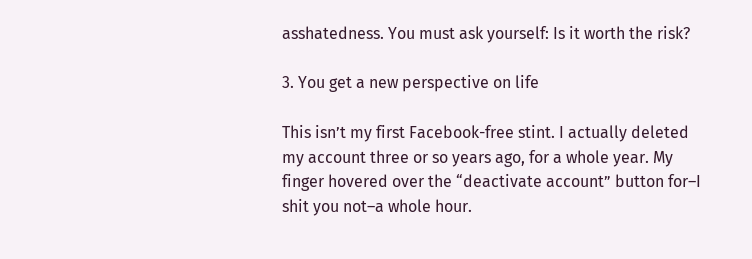asshatedness. You must ask yourself: Is it worth the risk?

3. You get a new perspective on life

This isn’t my first Facebook-free stint. I actually deleted my account three or so years ago, for a whole year. My finger hovered over the “deactivate account” button for–I shit you not–a whole hour.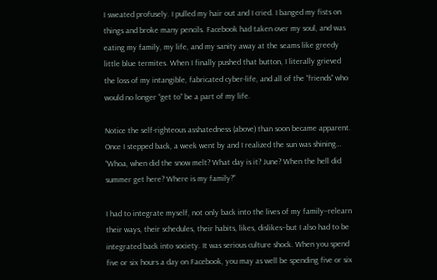I sweated profusely. I pulled my hair out and I cried. I banged my fists on things and broke many pencils. Facebook had taken over my soul, and was eating my family, my life, and my sanity away at the seams like greedy little blue termites. When I finally pushed that button, I literally grieved the loss of my intangible, fabricated cyber-life, and all of the “friends” who would no longer “get to” be a part of my life.

Notice the self-righteous asshatedness (above) than soon became apparent. Once I stepped back, a week went by and I realized the sun was shining… “Whoa, when did the snow melt? What day is it? June? When the hell did summer get here? Where is my family?”

I had to integrate myself, not only back into the lives of my family–relearn their ways, their schedules, their habits, likes, dislikes–but I also had to be integrated back into society. It was serious culture shock. When you spend five or six hours a day on Facebook, you may as well be spending five or six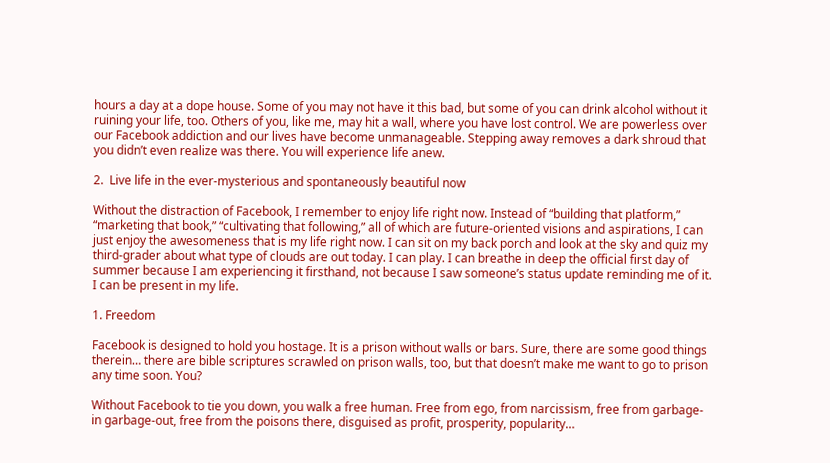hours a day at a dope house. Some of you may not have it this bad, but some of you can drink alcohol without it ruining your life, too. Others of you, like me, may hit a wall, where you have lost control. We are powerless over our Facebook addiction and our lives have become unmanageable. Stepping away removes a dark shroud that you didn’t even realize was there. You will experience life anew.

2.  Live life in the ever-mysterious and spontaneously beautiful now

Without the distraction of Facebook, I remember to enjoy life right now. Instead of “building that platform,” “marketing that book,” “cultivating that following,” all of which are future-oriented visions and aspirations, I can just enjoy the awesomeness that is my life right now. I can sit on my back porch and look at the sky and quiz my third-grader about what type of clouds are out today. I can play. I can breathe in deep the official first day of summer because I am experiencing it firsthand, not because I saw someone’s status update reminding me of it. I can be present in my life.

1. Freedom

Facebook is designed to hold you hostage. It is a prison without walls or bars. Sure, there are some good things therein… there are bible scriptures scrawled on prison walls, too, but that doesn’t make me want to go to prison any time soon. You?

Without Facebook to tie you down, you walk a free human. Free from ego, from narcissism, free from garbage-in garbage-out, free from the poisons there, disguised as profit, prosperity, popularity…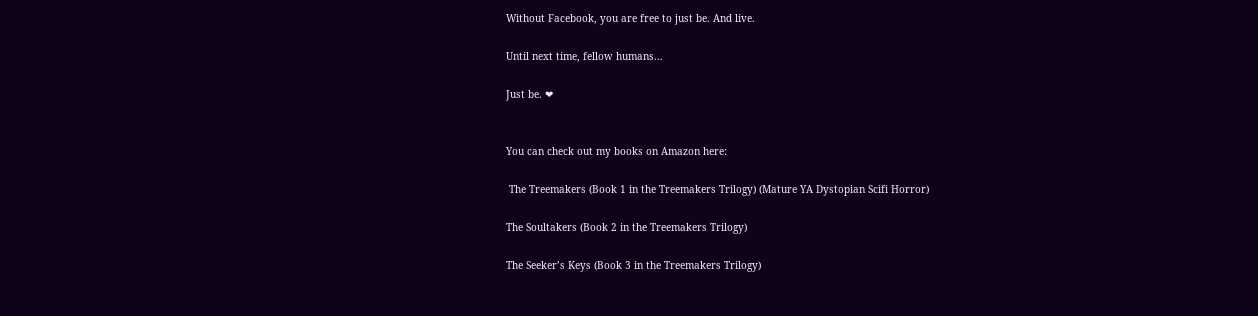Without Facebook, you are free to just be. And live.

Until next time, fellow humans…

Just be. ❤


You can check out my books on Amazon here:

 The Treemakers (Book 1 in the Treemakers Trilogy) (Mature YA Dystopian Scifi Horror)

The Soultakers (Book 2 in the Treemakers Trilogy)

The Seeker’s Keys (Book 3 in the Treemakers Trilogy)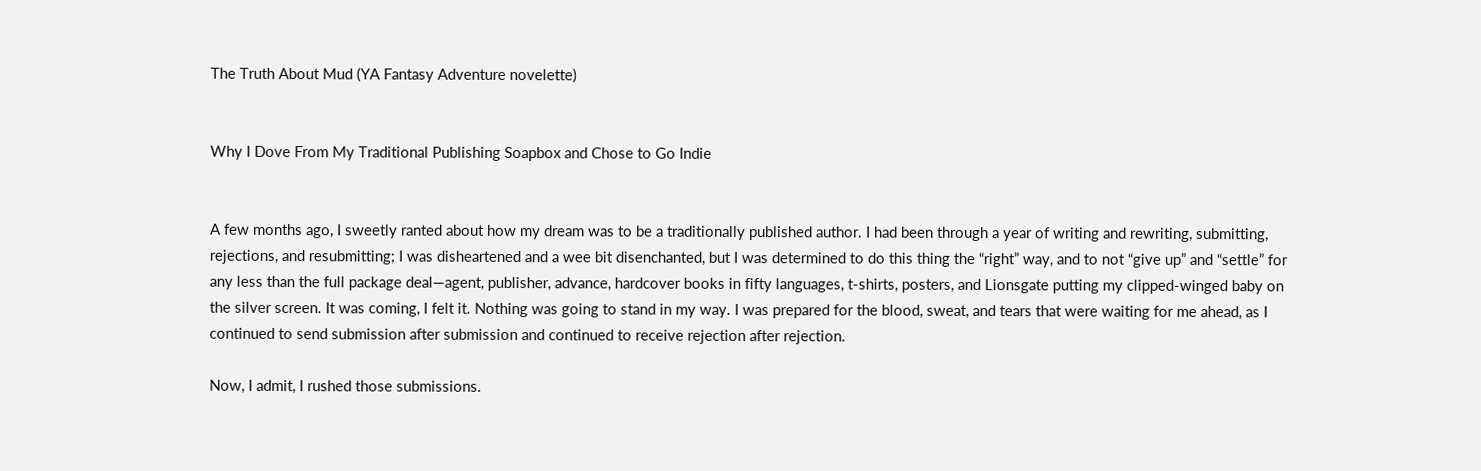The Truth About Mud (YA Fantasy Adventure novelette)


Why I Dove From My Traditional Publishing Soapbox and Chose to Go Indie


A few months ago, I sweetly ranted about how my dream was to be a traditionally published author. I had been through a year of writing and rewriting, submitting, rejections, and resubmitting; I was disheartened and a wee bit disenchanted, but I was determined to do this thing the “right” way, and to not “give up” and “settle” for any less than the full package deal—agent, publisher, advance, hardcover books in fifty languages, t-shirts, posters, and Lionsgate putting my clipped-winged baby on the silver screen. It was coming, I felt it. Nothing was going to stand in my way. I was prepared for the blood, sweat, and tears that were waiting for me ahead, as I continued to send submission after submission and continued to receive rejection after rejection.

Now, I admit, I rushed those submissions.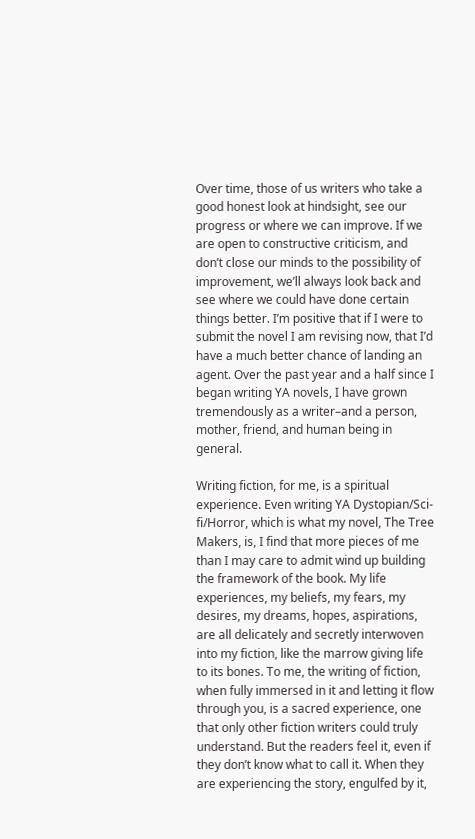Over time, those of us writers who take a good honest look at hindsight, see our progress or where we can improve. If we are open to constructive criticism, and don’t close our minds to the possibility of improvement, we’ll always look back and see where we could have done certain things better. I’m positive that if I were to submit the novel I am revising now, that I’d have a much better chance of landing an agent. Over the past year and a half since I began writing YA novels, I have grown tremendously as a writer–and a person, mother, friend, and human being in general.

Writing fiction, for me, is a spiritual experience. Even writing YA Dystopian/Sci-fi/Horror, which is what my novel, The Tree Makers, is, I find that more pieces of me than I may care to admit wind up building the framework of the book. My life experiences, my beliefs, my fears, my desires, my dreams, hopes, aspirations, are all delicately and secretly interwoven into my fiction, like the marrow giving life to its bones. To me, the writing of fiction, when fully immersed in it and letting it flow through you, is a sacred experience, one that only other fiction writers could truly understand. But the readers feel it, even if they don’t know what to call it. When they are experiencing the story, engulfed by it,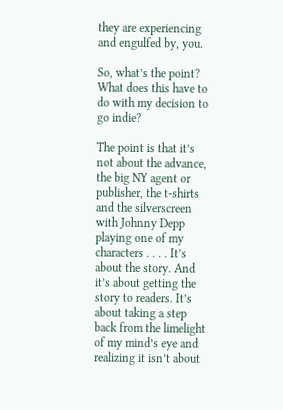they are experiencing and engulfed by, you.

So, what’s the point? What does this have to do with my decision to go indie?

The point is that it’s not about the advance, the big NY agent or publisher, the t-shirts and the silverscreen with Johnny Depp playing one of my characters . . . . It’s about the story. And it’s about getting the story to readers. It’s about taking a step back from the limelight of my mind’s eye and realizing it isn’t about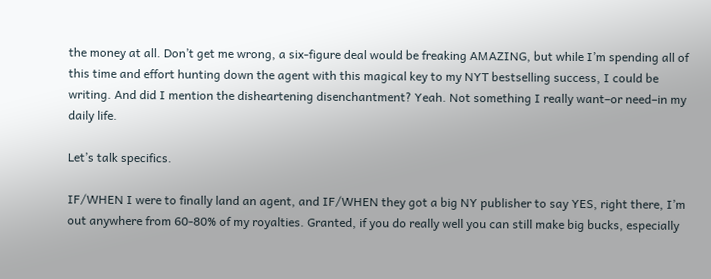the money at all. Don’t get me wrong, a six-figure deal would be freaking AMAZING, but while I’m spending all of this time and effort hunting down the agent with this magical key to my NYT bestselling success, I could be writing. And did I mention the disheartening disenchantment? Yeah. Not something I really want–or need–in my daily life.

Let’s talk specifics.

IF/WHEN I were to finally land an agent, and IF/WHEN they got a big NY publisher to say YES, right there, I’m out anywhere from 60-80% of my royalties. Granted, if you do really well you can still make big bucks, especially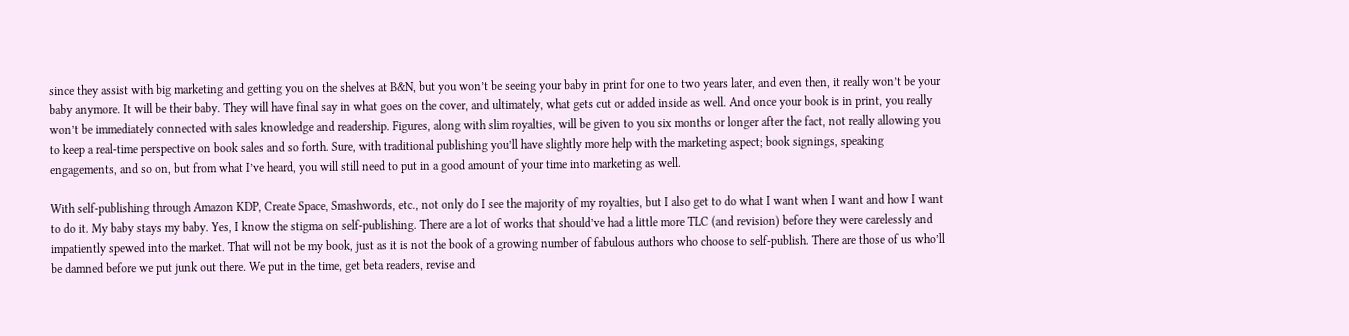since they assist with big marketing and getting you on the shelves at B&N, but you won’t be seeing your baby in print for one to two years later, and even then, it really won’t be your baby anymore. It will be their baby. They will have final say in what goes on the cover, and ultimately, what gets cut or added inside as well. And once your book is in print, you really won’t be immediately connected with sales knowledge and readership. Figures, along with slim royalties, will be given to you six months or longer after the fact, not really allowing you to keep a real-time perspective on book sales and so forth. Sure, with traditional publishing you’ll have slightly more help with the marketing aspect; book signings, speaking engagements, and so on, but from what I’ve heard, you will still need to put in a good amount of your time into marketing as well.

With self-publishing through Amazon KDP, Create Space, Smashwords, etc., not only do I see the majority of my royalties, but I also get to do what I want when I want and how I want to do it. My baby stays my baby. Yes, I know the stigma on self-publishing. There are a lot of works that should’ve had a little more TLC (and revision) before they were carelessly and impatiently spewed into the market. That will not be my book, just as it is not the book of a growing number of fabulous authors who choose to self-publish. There are those of us who’ll be damned before we put junk out there. We put in the time, get beta readers, revise and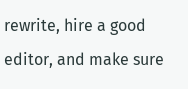rewrite, hire a good editor, and make sure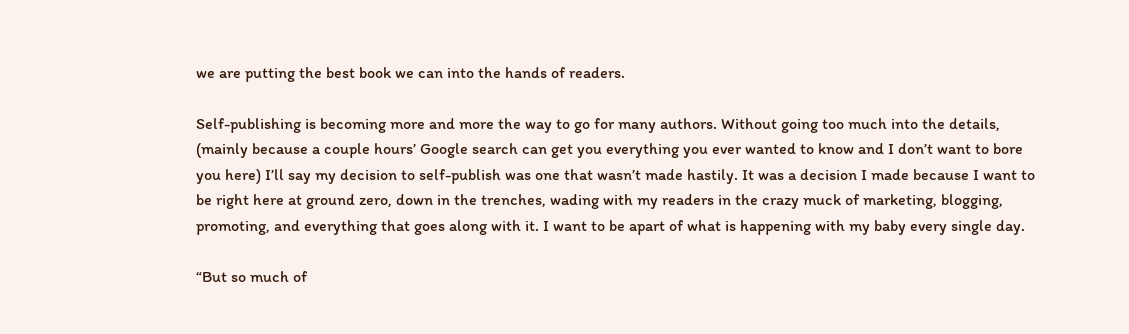we are putting the best book we can into the hands of readers.

Self-publishing is becoming more and more the way to go for many authors. Without going too much into the details, (mainly because a couple hours’ Google search can get you everything you ever wanted to know and I don’t want to bore you here) I’ll say my decision to self-publish was one that wasn’t made hastily. It was a decision I made because I want to be right here at ground zero, down in the trenches, wading with my readers in the crazy muck of marketing, blogging, promoting, and everything that goes along with it. I want to be apart of what is happening with my baby every single day.

“But so much of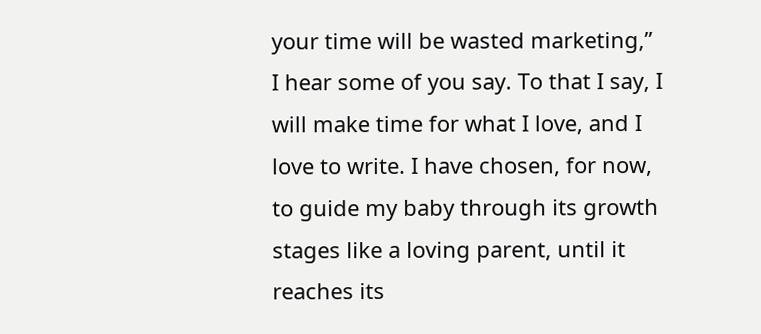your time will be wasted marketing,” I hear some of you say. To that I say, I will make time for what I love, and I love to write. I have chosen, for now, to guide my baby through its growth stages like a loving parent, until it reaches its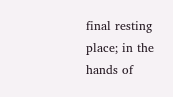final resting place; in the hands of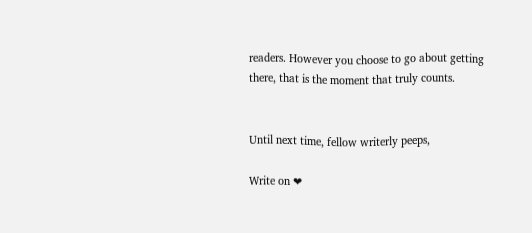readers. However you choose to go about getting there, that is the moment that truly counts.


Until next time, fellow writerly peeps,

Write on ❤